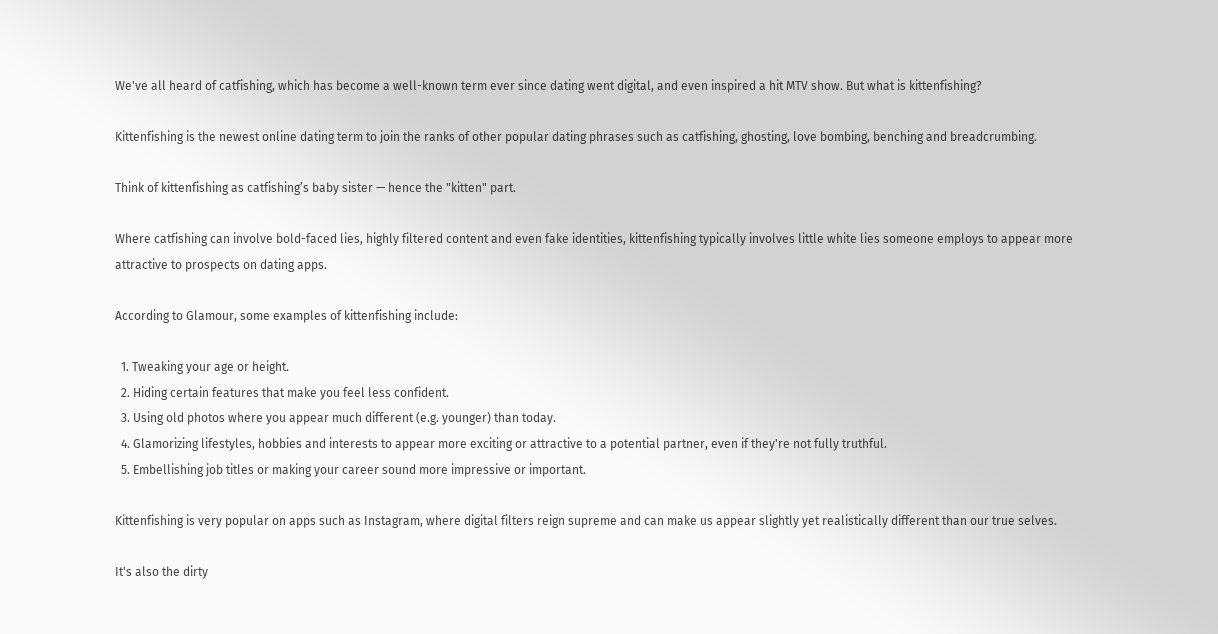We've all heard of catfishing, which has become a well-known term ever since dating went digital, and even inspired a hit MTV show. But what is kittenfishing?

Kittenfishing is the newest online dating term to join the ranks of other popular dating phrases such as catfishing, ghosting, love bombing, benching and breadcrumbing.

Think of kittenfishing as catfishing’s baby sister — hence the "kitten" part.

Where catfishing can involve bold-faced lies, highly filtered content and even fake identities, kittenfishing typically involves little white lies someone employs to appear more attractive to prospects on dating apps.

According to Glamour, some examples of kittenfishing include:

  1. Tweaking your age or height.
  2. Hiding certain features that make you feel less confident.
  3. Using old photos where you appear much different (e.g. younger) than today.
  4. Glamorizing lifestyles, hobbies and interests to appear more exciting or attractive to a potential partner, even if they're not fully truthful.
  5. Embellishing job titles or making your career sound more impressive or important.

Kittenfishing is very popular on apps such as Instagram, where digital filters reign supreme and can make us appear slightly yet realistically different than our true selves.

It's also the dirty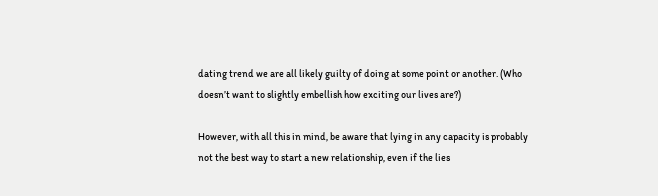dating trend we are all likely guilty of doing at some point or another. (Who doesn’t want to slightly embellish how exciting our lives are?)

However, with all this in mind, be aware that lying in any capacity is probably not the best way to start a new relationship, even if the lies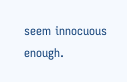seem innocuous enough.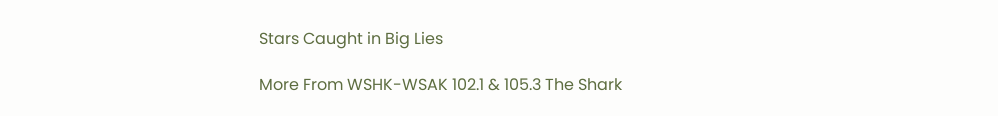Stars Caught in Big Lies

More From WSHK-WSAK 102.1 & 105.3 The Shark